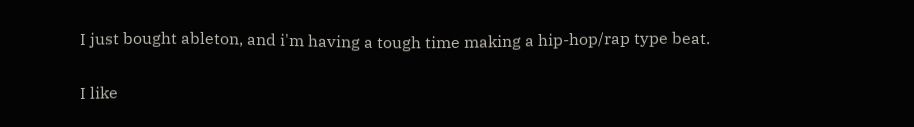I just bought ableton, and i'm having a tough time making a hip-hop/rap type beat.

I like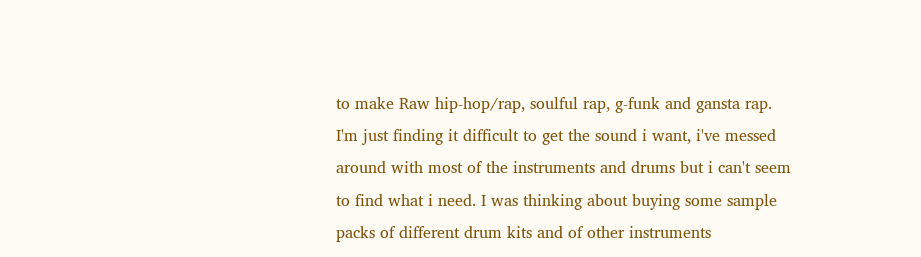to make Raw hip-hop/rap, soulful rap, g-funk and gansta rap. I'm just finding it difficult to get the sound i want, i've messed around with most of the instruments and drums but i can't seem to find what i need. I was thinking about buying some sample packs of different drum kits and of other instruments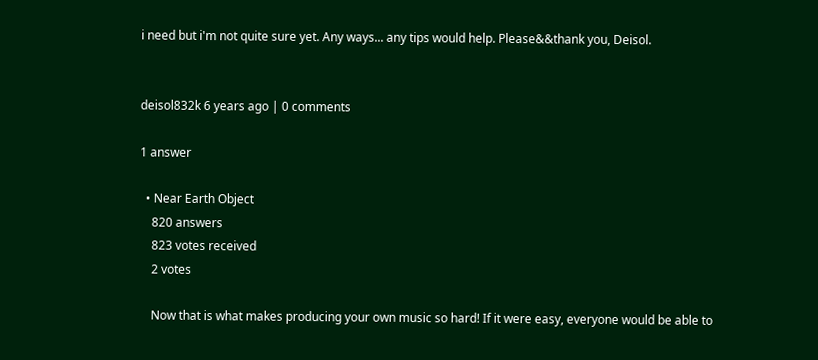i need but i'm not quite sure yet. Any ways... any tips would help. Please&&thank you, Deisol.


deisol832k 6 years ago | 0 comments

1 answer

  • Near Earth Object
    820 answers
    823 votes received
    2 votes

    Now that is what makes producing your own music so hard! If it were easy, everyone would be able to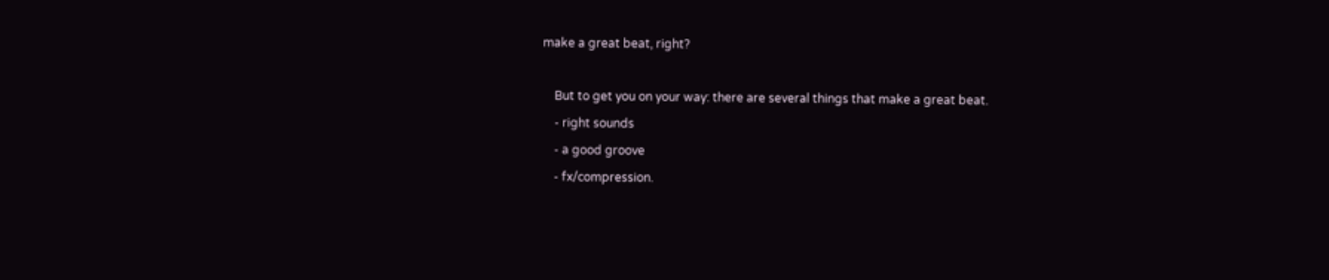make a great beat, right?

    But to get you on your way: there are several things that make a great beat.
    - right sounds
    - a good groove
    - fx/compression.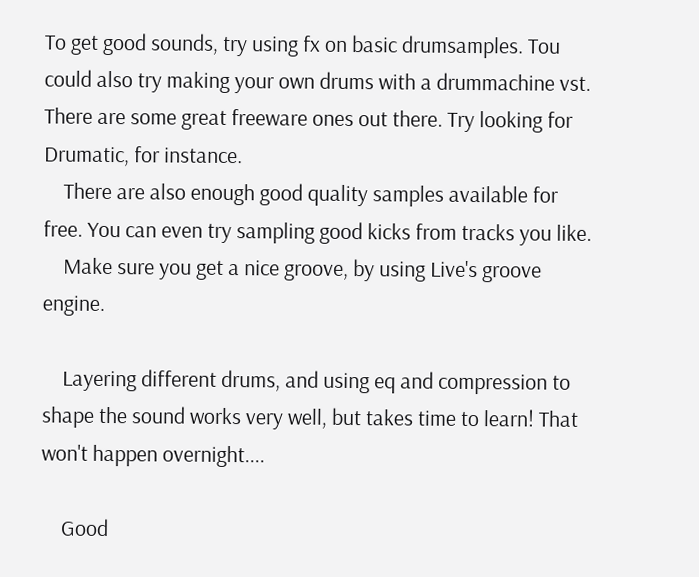To get good sounds, try using fx on basic drumsamples. Tou could also try making your own drums with a drummachine vst. There are some great freeware ones out there. Try looking for Drumatic, for instance.
    There are also enough good quality samples available for free. You can even try sampling good kicks from tracks you like.
    Make sure you get a nice groove, by using Live's groove engine.

    Layering different drums, and using eq and compression to shape the sound works very well, but takes time to learn! That won't happen overnight....

    Good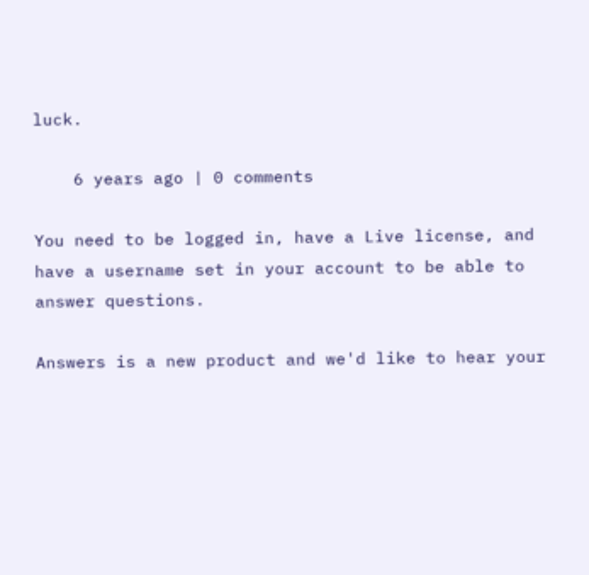luck.

    6 years ago | 0 comments

You need to be logged in, have a Live license, and have a username set in your account to be able to answer questions.

Answers is a new product and we'd like to hear your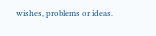wishes, problems or ideas.